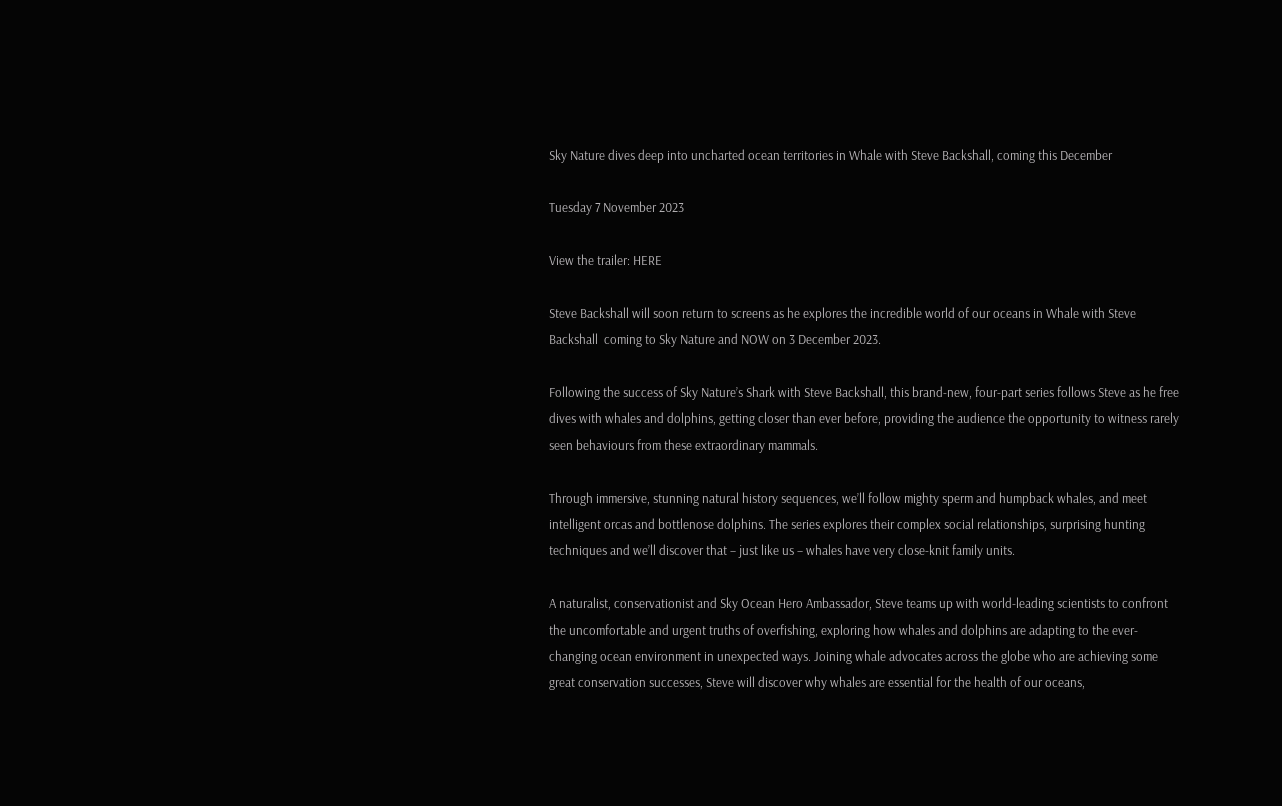Sky Nature dives deep into uncharted ocean territories in Whale with Steve Backshall, coming this December

Tuesday 7 November 2023

View the trailer: HERE

Steve Backshall will soon return to screens as he explores the incredible world of our oceans in Whale with Steve Backshall  coming to Sky Nature and NOW on 3 December 2023.

Following the success of Sky Nature’s Shark with Steve Backshall, this brand-new, four-part series follows Steve as he free dives with whales and dolphins, getting closer than ever before, providing the audience the opportunity to witness rarely seen behaviours from these extraordinary mammals.

Through immersive, stunning natural history sequences, we’ll follow mighty sperm and humpback whales, and meet intelligent orcas and bottlenose dolphins. The series explores their complex social relationships, surprising hunting techniques and we’ll discover that – just like us – whales have very close-knit family units.

A naturalist, conservationist and Sky Ocean Hero Ambassador, Steve teams up with world-leading scientists to confront the uncomfortable and urgent truths of overfishing, exploring how whales and dolphins are adapting to the ever-changing ocean environment in unexpected ways. Joining whale advocates across the globe who are achieving some great conservation successes, Steve will discover why whales are essential for the health of our oceans,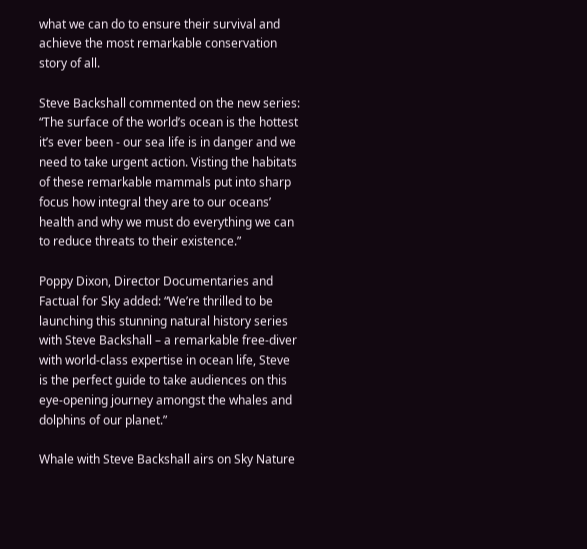what we can do to ensure their survival and achieve the most remarkable conservation story of all.

Steve Backshall commented on the new series: “The surface of the world’s ocean is the hottest it’s ever been - our sea life is in danger and we need to take urgent action. Visting the habitats of these remarkable mammals put into sharp focus how integral they are to our oceans’ health and why we must do everything we can to reduce threats to their existence.”

Poppy Dixon, Director Documentaries and Factual for Sky added: “We’re thrilled to be launching this stunning natural history series with Steve Backshall – a remarkable free-diver with world-class expertise in ocean life, Steve is the perfect guide to take audiences on this eye-opening journey amongst the whales and dolphins of our planet.”

Whale with Steve Backshall airs on Sky Nature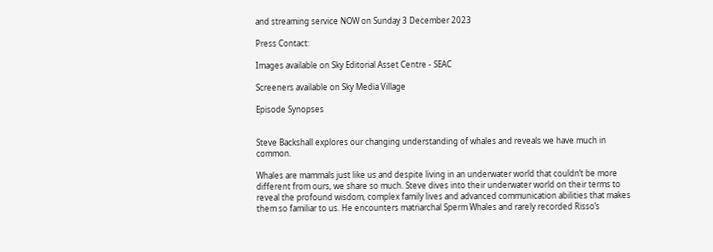and streaming service NOW on Sunday 3 December 2023

Press Contact:

Images available on Sky Editorial Asset Centre - SEAC

Screeners available on Sky Media Village

Episode Synopses


Steve Backshall explores our changing understanding of whales and reveals we have much in common.

Whales are mammals just like us and despite living in an underwater world that couldn’t be more different from ours, we share so much. Steve dives into their underwater world on their terms to reveal the profound wisdom, complex family lives and advanced communication abilities that makes them so familiar to us. He encounters matriarchal Sperm Whales and rarely recorded Risso’s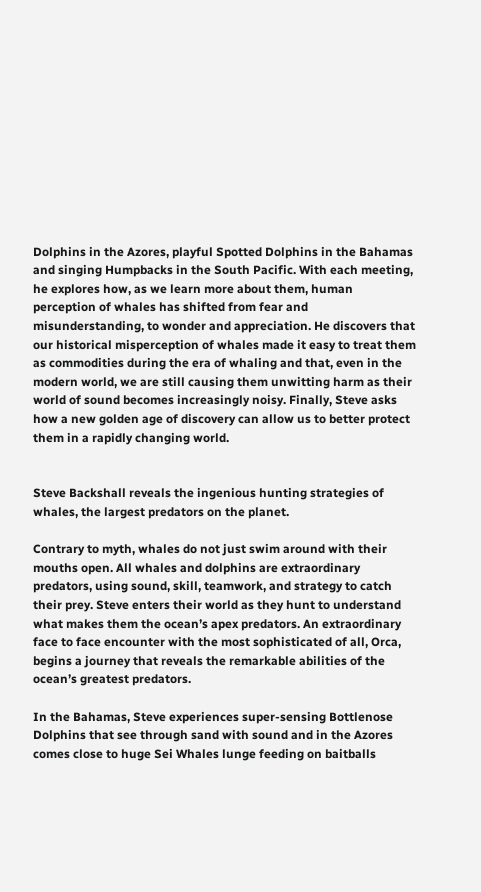Dolphins in the Azores, playful Spotted Dolphins in the Bahamas and singing Humpbacks in the South Pacific. With each meeting, he explores how, as we learn more about them, human perception of whales has shifted from fear and misunderstanding, to wonder and appreciation. He discovers that our historical misperception of whales made it easy to treat them as commodities during the era of whaling and that, even in the modern world, we are still causing them unwitting harm as their world of sound becomes increasingly noisy. Finally, Steve asks how a new golden age of discovery can allow us to better protect them in a rapidly changing world.


Steve Backshall reveals the ingenious hunting strategies of whales, the largest predators on the planet.

Contrary to myth, whales do not just swim around with their mouths open. All whales and dolphins are extraordinary predators, using sound, skill, teamwork, and strategy to catch their prey. Steve enters their world as they hunt to understand what makes them the ocean’s apex predators. An extraordinary face to face encounter with the most sophisticated of all, Orca, begins a journey that reveals the remarkable abilities of the ocean’s greatest predators.

In the Bahamas, Steve experiences super-sensing Bottlenose Dolphins that see through sand with sound and in the Azores comes close to huge Sei Whales lunge feeding on baitballs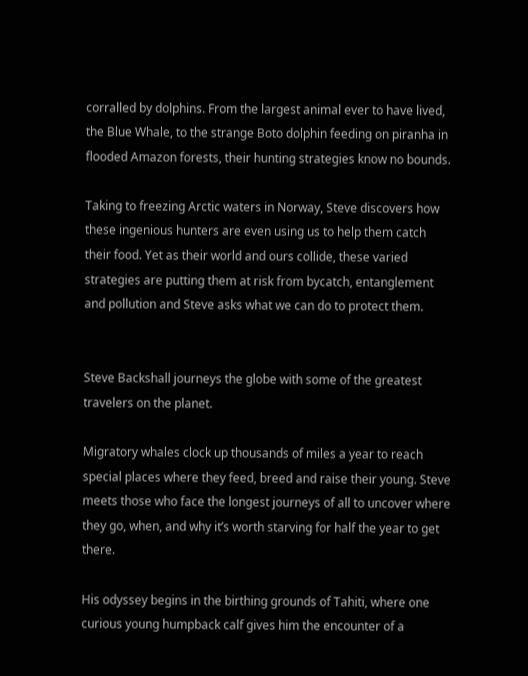corralled by dolphins. From the largest animal ever to have lived, the Blue Whale, to the strange Boto dolphin feeding on piranha in flooded Amazon forests, their hunting strategies know no bounds.

Taking to freezing Arctic waters in Norway, Steve discovers how these ingenious hunters are even using us to help them catch their food. Yet as their world and ours collide, these varied strategies are putting them at risk from bycatch, entanglement and pollution and Steve asks what we can do to protect them.


Steve Backshall journeys the globe with some of the greatest travelers on the planet.

Migratory whales clock up thousands of miles a year to reach special places where they feed, breed and raise their young. Steve meets those who face the longest journeys of all to uncover where they go, when, and why it’s worth starving for half the year to get there.

His odyssey begins in the birthing grounds of Tahiti, where one curious young humpback calf gives him the encounter of a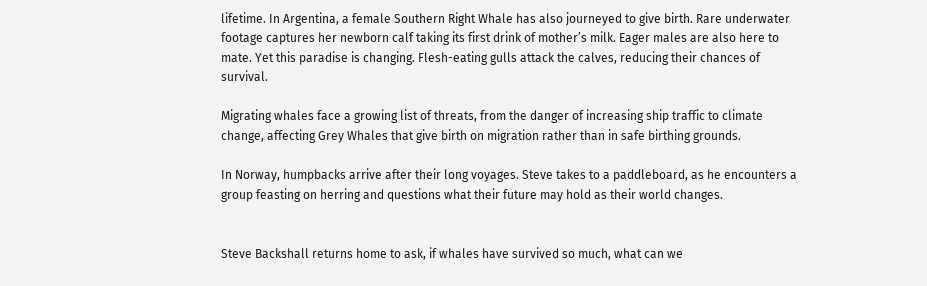lifetime. In Argentina, a female Southern Right Whale has also journeyed to give birth. Rare underwater footage captures her newborn calf taking its first drink of mother’s milk. Eager males are also here to mate. Yet this paradise is changing. Flesh-eating gulls attack the calves, reducing their chances of survival.

Migrating whales face a growing list of threats, from the danger of increasing ship traffic to climate change, affecting Grey Whales that give birth on migration rather than in safe birthing grounds.

In Norway, humpbacks arrive after their long voyages. Steve takes to a paddleboard, as he encounters a group feasting on herring and questions what their future may hold as their world changes.


Steve Backshall returns home to ask, if whales have survived so much, what can we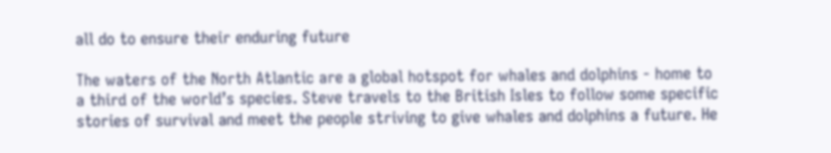all do to ensure their enduring future

The waters of the North Atlantic are a global hotspot for whales and dolphins - home to a third of the world’s species. Steve travels to the British Isles to follow some specific stories of survival and meet the people striving to give whales and dolphins a future. He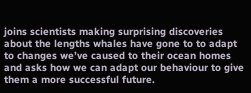joins scientists making surprising discoveries about the lengths whales have gone to to adapt to changes we’ve caused to their ocean homes and asks how we can adapt our behaviour to give them a more successful future.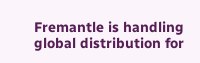Fremantle is handling global distribution for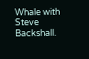Whale with Steve Backshall.